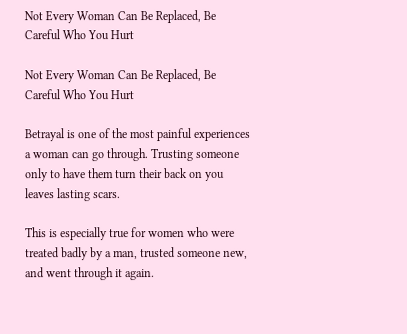Not Every Woman Can Be Replaced, Be Careful Who You Hurt

Not Every Woman Can Be Replaced, Be Careful Who You Hurt

Betrayal is one of the most painful experiences a woman can go through. Trusting someone only to have them turn their back on you leaves lasting scars.

This is especially true for women who were treated badly by a man, trusted someone new, and went through it again.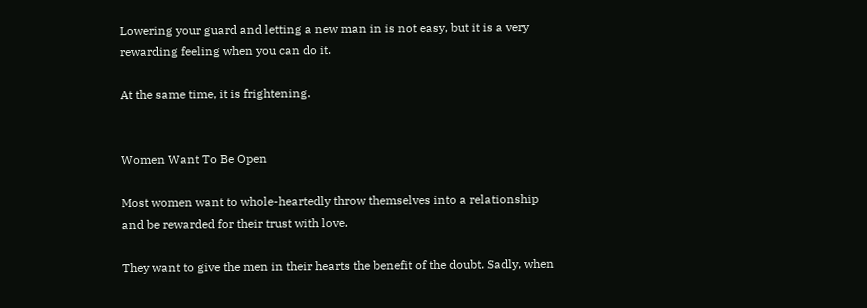Lowering your guard and letting a new man in is not easy, but it is a very rewarding feeling when you can do it.

At the same time, it is frightening.


Women Want To Be Open

Most women want to whole-heartedly throw themselves into a relationship and be rewarded for their trust with love.

They want to give the men in their hearts the benefit of the doubt. Sadly, when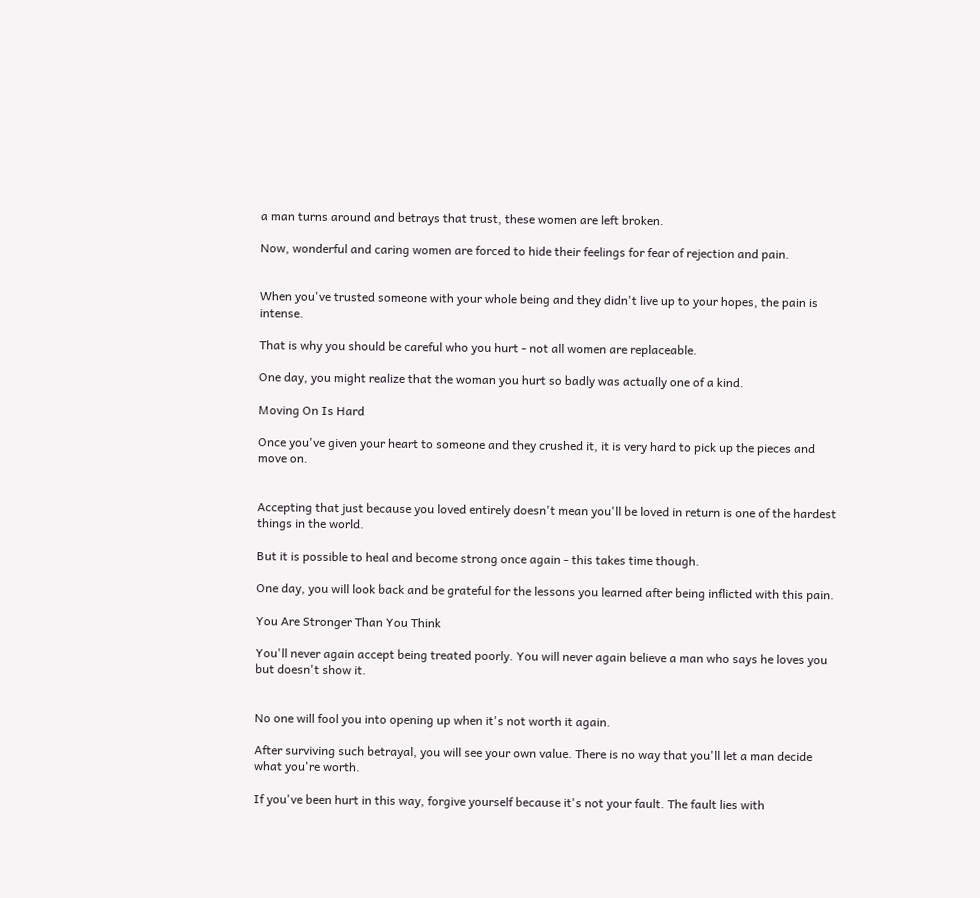a man turns around and betrays that trust, these women are left broken.

Now, wonderful and caring women are forced to hide their feelings for fear of rejection and pain.


When you've trusted someone with your whole being and they didn't live up to your hopes, the pain is intense.

That is why you should be careful who you hurt - not all women are replaceable.

One day, you might realize that the woman you hurt so badly was actually one of a kind.

Moving On Is Hard

Once you've given your heart to someone and they crushed it, it is very hard to pick up the pieces and move on.


Accepting that just because you loved entirely doesn't mean you'll be loved in return is one of the hardest things in the world.

But it is possible to heal and become strong once again - this takes time though.

One day, you will look back and be grateful for the lessons you learned after being inflicted with this pain.

You Are Stronger Than You Think

You'll never again accept being treated poorly. You will never again believe a man who says he loves you but doesn't show it.


No one will fool you into opening up when it's not worth it again.

After surviving such betrayal, you will see your own value. There is no way that you'll let a man decide what you're worth.

If you've been hurt in this way, forgive yourself because it's not your fault. The fault lies with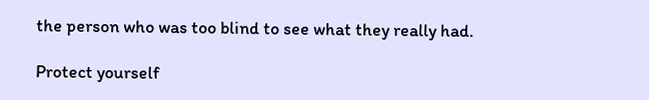the person who was too blind to see what they really had.

Protect yourself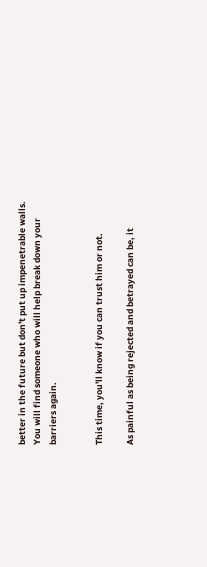better in the future but don't put up impenetrable walls. You will find someone who will help break down your barriers again.


This time, you'll know if you can trust him or not.

As painful as being rejected and betrayed can be, it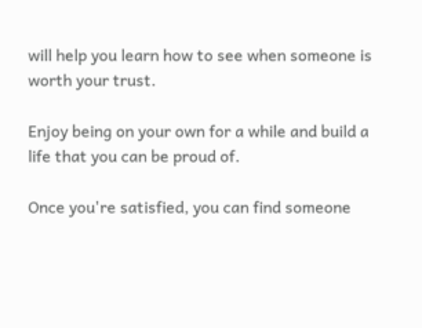will help you learn how to see when someone is worth your trust.

Enjoy being on your own for a while and build a life that you can be proud of.

Once you're satisfied, you can find someone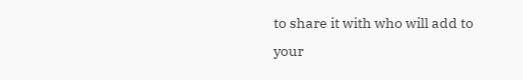to share it with who will add to your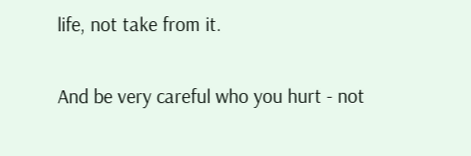life, not take from it.

And be very careful who you hurt - not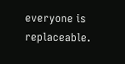everyone is replaceable.